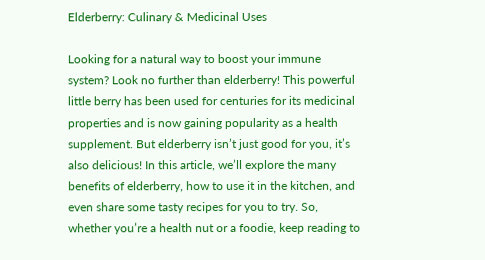Elderberry: Culinary & Medicinal Uses

Looking for a natural way to boost your immune system? Look no further than elderberry! This powerful little berry has been used for centuries for its medicinal properties and is now gaining popularity as a health supplement. But elderberry isn’t just good for you, it’s also delicious! In this article, we’ll explore the many benefits of elderberry, how to use it in the kitchen, and even share some tasty recipes for you to try. So, whether you’re a health nut or a foodie, keep reading to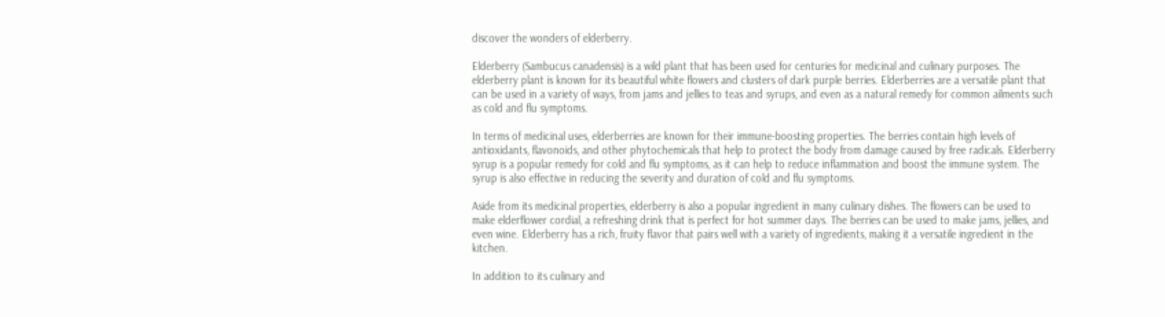discover the wonders of elderberry.

Elderberry (Sambucus canadensis) is a wild plant that has been used for centuries for medicinal and culinary purposes. The elderberry plant is known for its beautiful white flowers and clusters of dark purple berries. Elderberries are a versatile plant that can be used in a variety of ways, from jams and jellies to teas and syrups, and even as a natural remedy for common ailments such as cold and flu symptoms.

In terms of medicinal uses, elderberries are known for their immune-boosting properties. The berries contain high levels of antioxidants, flavonoids, and other phytochemicals that help to protect the body from damage caused by free radicals. Elderberry syrup is a popular remedy for cold and flu symptoms, as it can help to reduce inflammation and boost the immune system. The syrup is also effective in reducing the severity and duration of cold and flu symptoms.

Aside from its medicinal properties, elderberry is also a popular ingredient in many culinary dishes. The flowers can be used to make elderflower cordial, a refreshing drink that is perfect for hot summer days. The berries can be used to make jams, jellies, and even wine. Elderberry has a rich, fruity flavor that pairs well with a variety of ingredients, making it a versatile ingredient in the kitchen.

In addition to its culinary and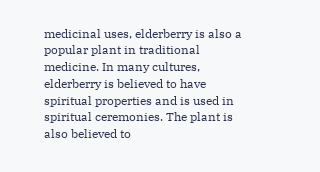medicinal uses, elderberry is also a popular plant in traditional medicine. In many cultures, elderberry is believed to have spiritual properties and is used in spiritual ceremonies. The plant is also believed to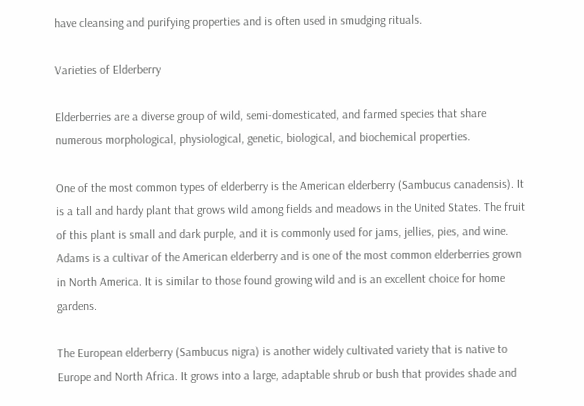have cleansing and purifying properties and is often used in smudging rituals.

Varieties of Elderberry

Elderberries are a diverse group of wild, semi-domesticated, and farmed species that share numerous morphological, physiological, genetic, biological, and biochemical properties.

One of the most common types of elderberry is the American elderberry (Sambucus canadensis). It is a tall and hardy plant that grows wild among fields and meadows in the United States. The fruit of this plant is small and dark purple, and it is commonly used for jams, jellies, pies, and wine. Adams is a cultivar of the American elderberry and is one of the most common elderberries grown in North America. It is similar to those found growing wild and is an excellent choice for home gardens.

The European elderberry (Sambucus nigra) is another widely cultivated variety that is native to Europe and North Africa. It grows into a large, adaptable shrub or bush that provides shade and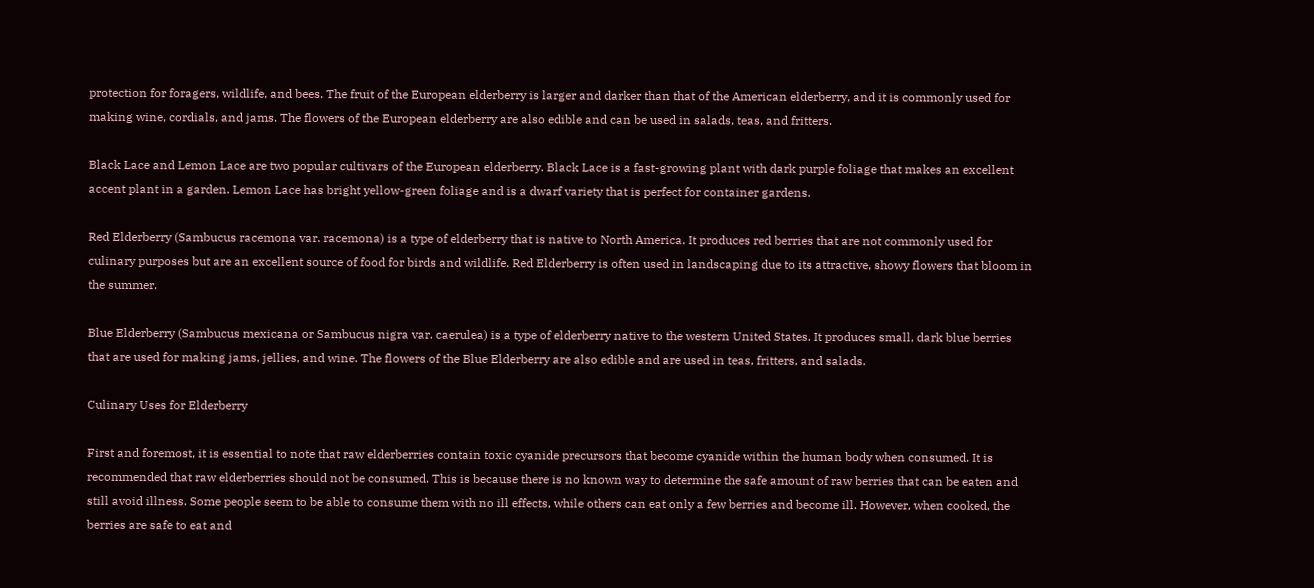protection for foragers, wildlife, and bees. The fruit of the European elderberry is larger and darker than that of the American elderberry, and it is commonly used for making wine, cordials, and jams. The flowers of the European elderberry are also edible and can be used in salads, teas, and fritters.

Black Lace and Lemon Lace are two popular cultivars of the European elderberry. Black Lace is a fast-growing plant with dark purple foliage that makes an excellent accent plant in a garden. Lemon Lace has bright yellow-green foliage and is a dwarf variety that is perfect for container gardens.

Red Elderberry (Sambucus racemona var. racemona) is a type of elderberry that is native to North America. It produces red berries that are not commonly used for culinary purposes but are an excellent source of food for birds and wildlife. Red Elderberry is often used in landscaping due to its attractive, showy flowers that bloom in the summer.

Blue Elderberry (Sambucus mexicana or Sambucus nigra var. caerulea) is a type of elderberry native to the western United States. It produces small, dark blue berries that are used for making jams, jellies, and wine. The flowers of the Blue Elderberry are also edible and are used in teas, fritters, and salads.

Culinary Uses for Elderberry

First and foremost, it is essential to note that raw elderberries contain toxic cyanide precursors that become cyanide within the human body when consumed. It is recommended that raw elderberries should not be consumed. This is because there is no known way to determine the safe amount of raw berries that can be eaten and still avoid illness. Some people seem to be able to consume them with no ill effects, while others can eat only a few berries and become ill. However, when cooked, the berries are safe to eat and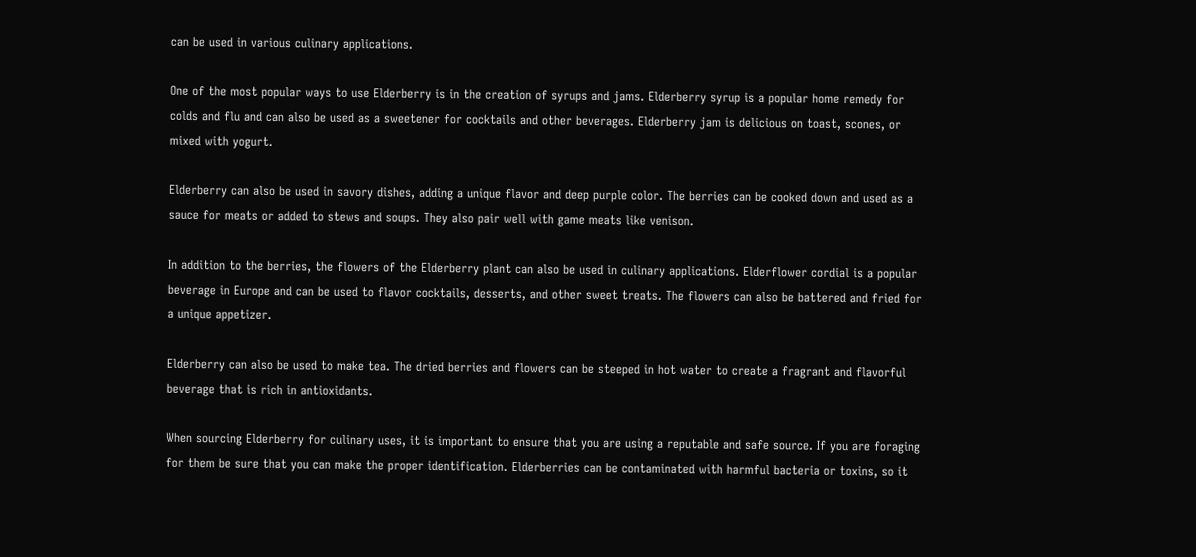can be used in various culinary applications.

One of the most popular ways to use Elderberry is in the creation of syrups and jams. Elderberry syrup is a popular home remedy for colds and flu and can also be used as a sweetener for cocktails and other beverages. Elderberry jam is delicious on toast, scones, or mixed with yogurt.

Elderberry can also be used in savory dishes, adding a unique flavor and deep purple color. The berries can be cooked down and used as a sauce for meats or added to stews and soups. They also pair well with game meats like venison.

In addition to the berries, the flowers of the Elderberry plant can also be used in culinary applications. Elderflower cordial is a popular beverage in Europe and can be used to flavor cocktails, desserts, and other sweet treats. The flowers can also be battered and fried for a unique appetizer.

Elderberry can also be used to make tea. The dried berries and flowers can be steeped in hot water to create a fragrant and flavorful beverage that is rich in antioxidants.

When sourcing Elderberry for culinary uses, it is important to ensure that you are using a reputable and safe source. If you are foraging for them be sure that you can make the proper identification. Elderberries can be contaminated with harmful bacteria or toxins, so it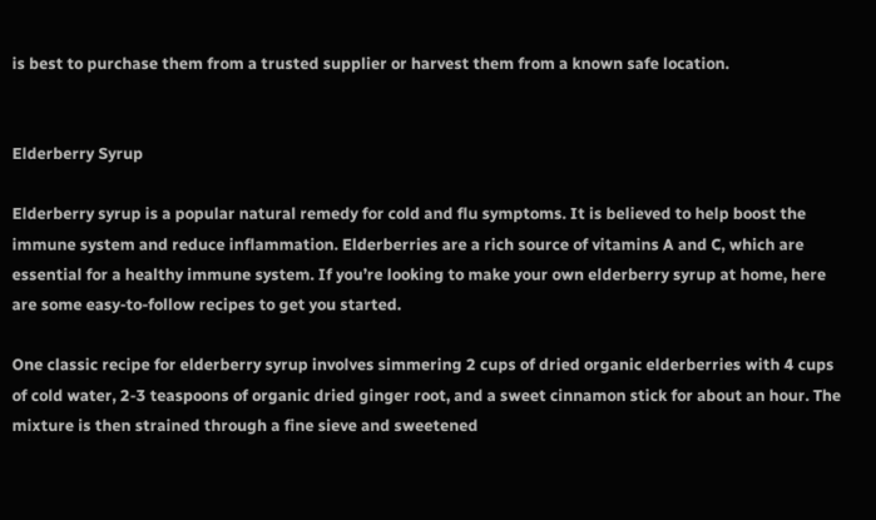is best to purchase them from a trusted supplier or harvest them from a known safe location.


Elderberry Syrup

Elderberry syrup is a popular natural remedy for cold and flu symptoms. It is believed to help boost the immune system and reduce inflammation. Elderberries are a rich source of vitamins A and C, which are essential for a healthy immune system. If you’re looking to make your own elderberry syrup at home, here are some easy-to-follow recipes to get you started.

One classic recipe for elderberry syrup involves simmering 2 cups of dried organic elderberries with 4 cups of cold water, 2-3 teaspoons of organic dried ginger root, and a sweet cinnamon stick for about an hour. The mixture is then strained through a fine sieve and sweetened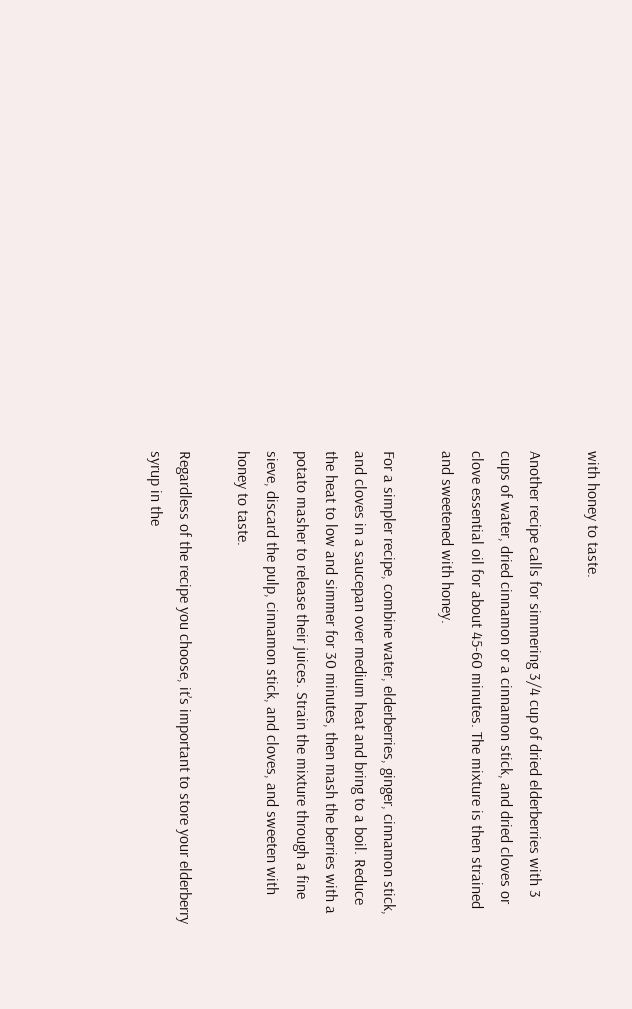with honey to taste.

Another recipe calls for simmering 3/4 cup of dried elderberries with 3 cups of water, dried cinnamon or a cinnamon stick, and dried cloves or clove essential oil for about 45-60 minutes. The mixture is then strained and sweetened with honey.

For a simpler recipe, combine water, elderberries, ginger, cinnamon stick, and cloves in a saucepan over medium heat and bring to a boil. Reduce the heat to low and simmer for 30 minutes, then mash the berries with a potato masher to release their juices. Strain the mixture through a fine sieve, discard the pulp, cinnamon stick, and cloves, and sweeten with honey to taste.

Regardless of the recipe you choose, it’s important to store your elderberry syrup in the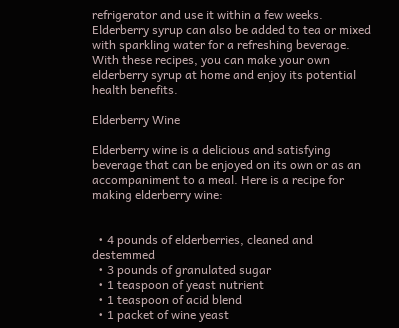refrigerator and use it within a few weeks. Elderberry syrup can also be added to tea or mixed with sparkling water for a refreshing beverage. With these recipes, you can make your own elderberry syrup at home and enjoy its potential health benefits.

Elderberry Wine

Elderberry wine is a delicious and satisfying beverage that can be enjoyed on its own or as an accompaniment to a meal. Here is a recipe for making elderberry wine:


  • 4 pounds of elderberries, cleaned and destemmed
  • 3 pounds of granulated sugar
  • 1 teaspoon of yeast nutrient
  • 1 teaspoon of acid blend
  • 1 packet of wine yeast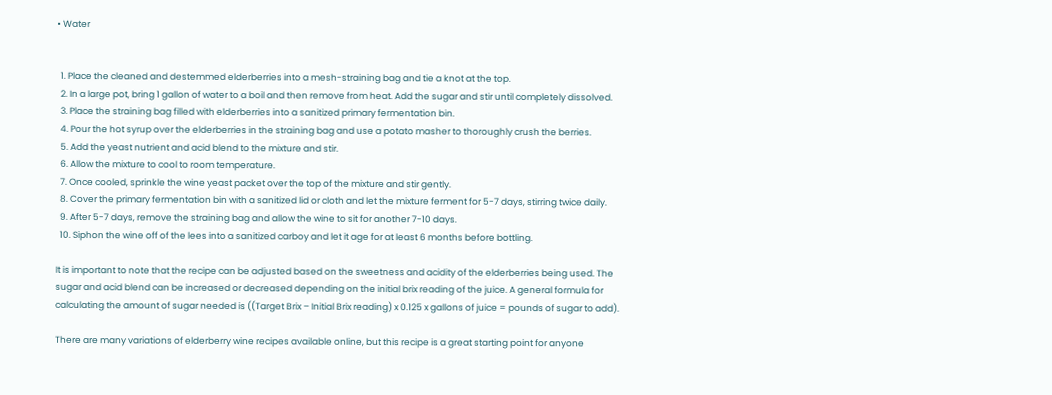• Water


  1. Place the cleaned and destemmed elderberries into a mesh-straining bag and tie a knot at the top.
  2. In a large pot, bring 1 gallon of water to a boil and then remove from heat. Add the sugar and stir until completely dissolved.
  3. Place the straining bag filled with elderberries into a sanitized primary fermentation bin.
  4. Pour the hot syrup over the elderberries in the straining bag and use a potato masher to thoroughly crush the berries.
  5. Add the yeast nutrient and acid blend to the mixture and stir.
  6. Allow the mixture to cool to room temperature.
  7. Once cooled, sprinkle the wine yeast packet over the top of the mixture and stir gently.
  8. Cover the primary fermentation bin with a sanitized lid or cloth and let the mixture ferment for 5-7 days, stirring twice daily.
  9. After 5-7 days, remove the straining bag and allow the wine to sit for another 7-10 days.
  10. Siphon the wine off of the lees into a sanitized carboy and let it age for at least 6 months before bottling.

It is important to note that the recipe can be adjusted based on the sweetness and acidity of the elderberries being used. The sugar and acid blend can be increased or decreased depending on the initial brix reading of the juice. A general formula for calculating the amount of sugar needed is ((Target Brix – Initial Brix reading) x 0.125 x gallons of juice = pounds of sugar to add).

There are many variations of elderberry wine recipes available online, but this recipe is a great starting point for anyone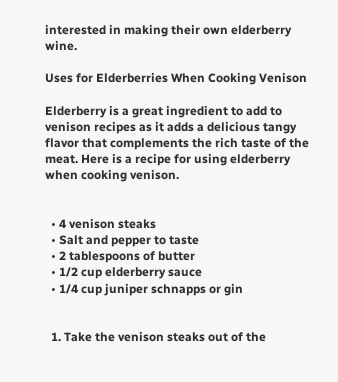interested in making their own elderberry wine.

Uses for Elderberries When Cooking Venison

Elderberry is a great ingredient to add to venison recipes as it adds a delicious tangy flavor that complements the rich taste of the meat. Here is a recipe for using elderberry when cooking venison.


  • 4 venison steaks
  • Salt and pepper to taste
  • 2 tablespoons of butter
  • 1/2 cup elderberry sauce
  • 1/4 cup juniper schnapps or gin


  1. Take the venison steaks out of the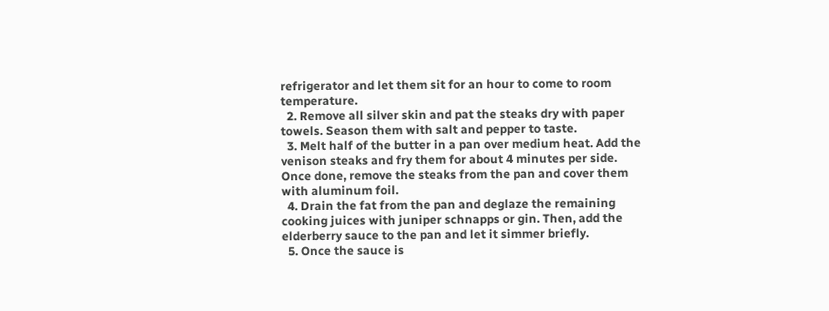refrigerator and let them sit for an hour to come to room temperature.
  2. Remove all silver skin and pat the steaks dry with paper towels. Season them with salt and pepper to taste.
  3. Melt half of the butter in a pan over medium heat. Add the venison steaks and fry them for about 4 minutes per side. Once done, remove the steaks from the pan and cover them with aluminum foil.
  4. Drain the fat from the pan and deglaze the remaining cooking juices with juniper schnapps or gin. Then, add the elderberry sauce to the pan and let it simmer briefly.
  5. Once the sauce is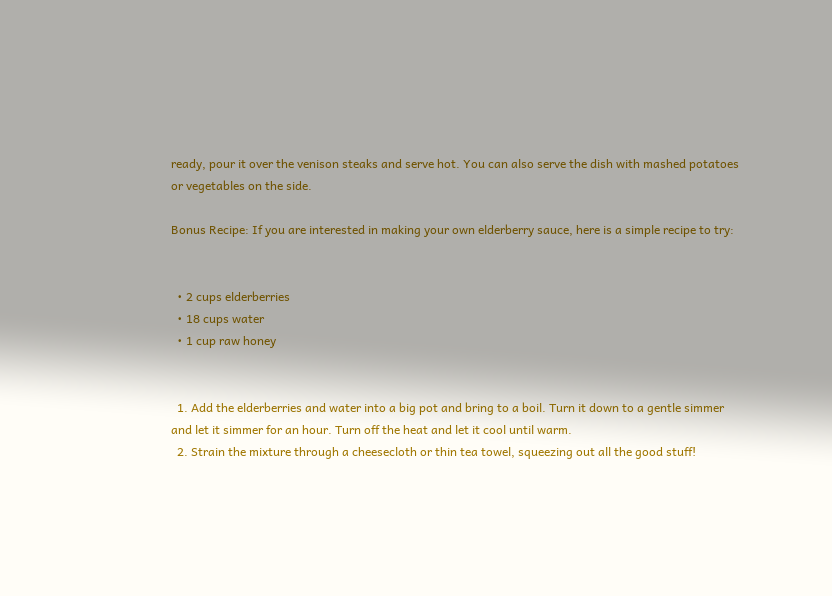ready, pour it over the venison steaks and serve hot. You can also serve the dish with mashed potatoes or vegetables on the side.

Bonus Recipe: If you are interested in making your own elderberry sauce, here is a simple recipe to try:


  • 2 cups elderberries
  • 18 cups water
  • 1 cup raw honey


  1. Add the elderberries and water into a big pot and bring to a boil. Turn it down to a gentle simmer and let it simmer for an hour. Turn off the heat and let it cool until warm.
  2. Strain the mixture through a cheesecloth or thin tea towel, squeezing out all the good stuff!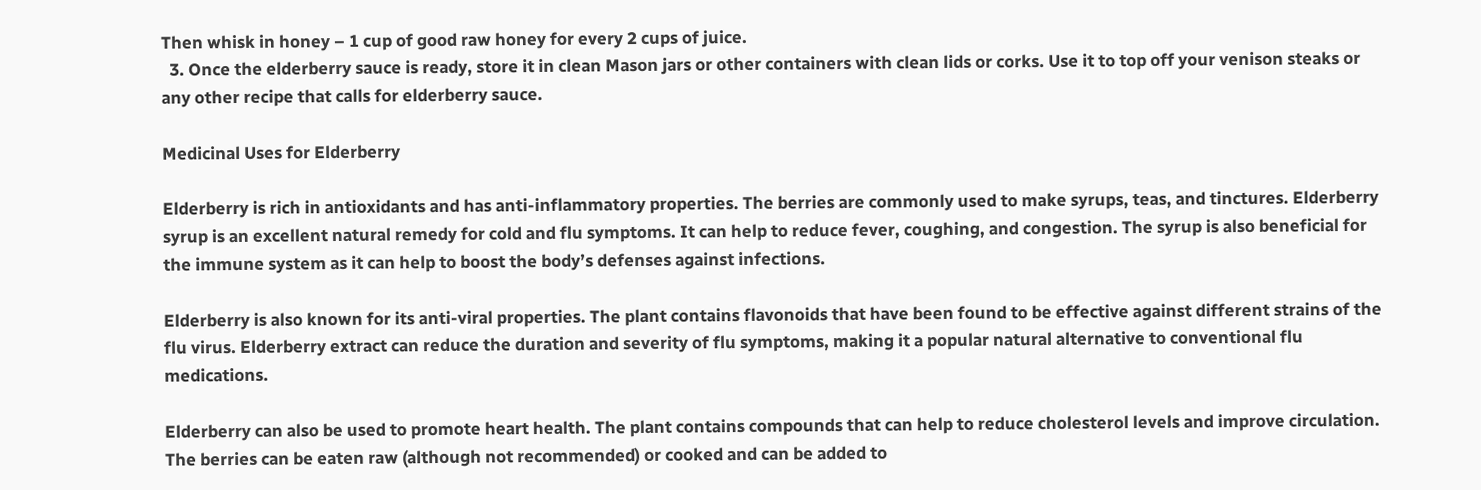Then whisk in honey – 1 cup of good raw honey for every 2 cups of juice.
  3. Once the elderberry sauce is ready, store it in clean Mason jars or other containers with clean lids or corks. Use it to top off your venison steaks or any other recipe that calls for elderberry sauce.

Medicinal Uses for Elderberry

Elderberry is rich in antioxidants and has anti-inflammatory properties. The berries are commonly used to make syrups, teas, and tinctures. Elderberry syrup is an excellent natural remedy for cold and flu symptoms. It can help to reduce fever, coughing, and congestion. The syrup is also beneficial for the immune system as it can help to boost the body’s defenses against infections.

Elderberry is also known for its anti-viral properties. The plant contains flavonoids that have been found to be effective against different strains of the flu virus. Elderberry extract can reduce the duration and severity of flu symptoms, making it a popular natural alternative to conventional flu medications.

Elderberry can also be used to promote heart health. The plant contains compounds that can help to reduce cholesterol levels and improve circulation. The berries can be eaten raw (although not recommended) or cooked and can be added to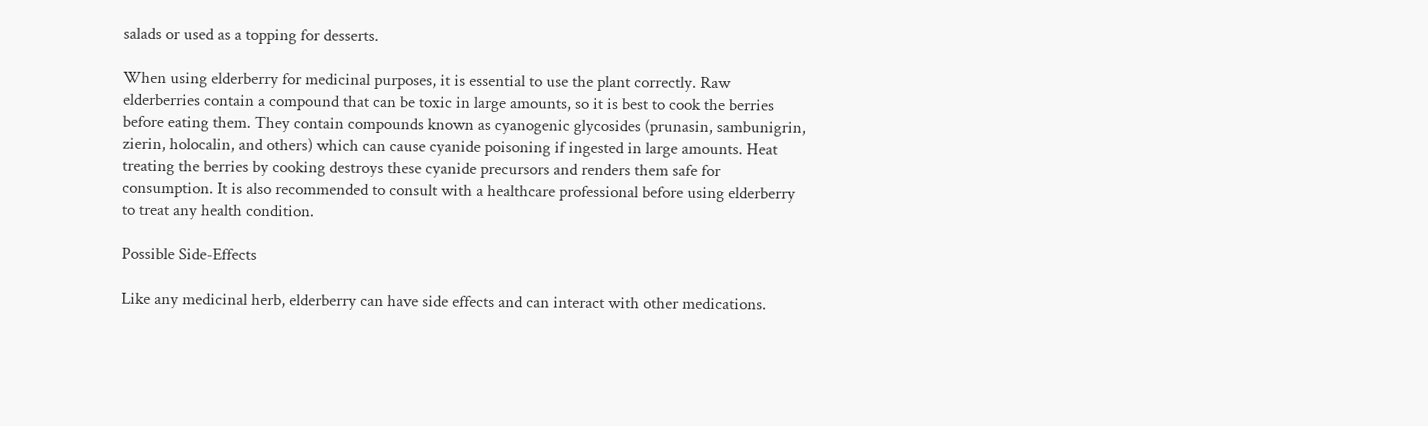salads or used as a topping for desserts.

When using elderberry for medicinal purposes, it is essential to use the plant correctly. Raw elderberries contain a compound that can be toxic in large amounts, so it is best to cook the berries before eating them. They contain compounds known as cyanogenic glycosides (prunasin, sambunigrin, zierin, holocalin, and others) which can cause cyanide poisoning if ingested in large amounts. Heat treating the berries by cooking destroys these cyanide precursors and renders them safe for consumption. It is also recommended to consult with a healthcare professional before using elderberry to treat any health condition.

Possible Side-Effects

Like any medicinal herb, elderberry can have side effects and can interact with other medications.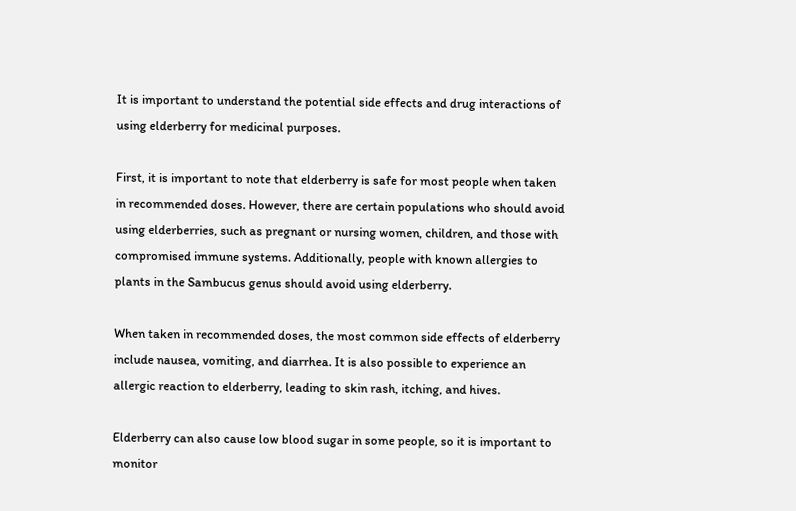It is important to understand the potential side effects and drug interactions of using elderberry for medicinal purposes.

First, it is important to note that elderberry is safe for most people when taken in recommended doses. However, there are certain populations who should avoid using elderberries, such as pregnant or nursing women, children, and those with compromised immune systems. Additionally, people with known allergies to plants in the Sambucus genus should avoid using elderberry.

When taken in recommended doses, the most common side effects of elderberry include nausea, vomiting, and diarrhea. It is also possible to experience an allergic reaction to elderberry, leading to skin rash, itching, and hives.

Elderberry can also cause low blood sugar in some people, so it is important to monitor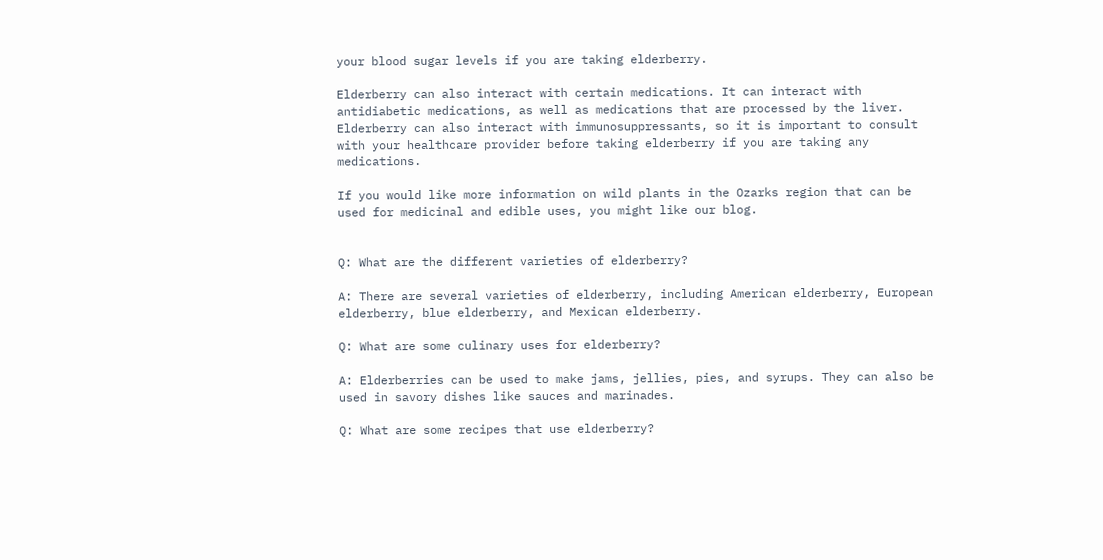your blood sugar levels if you are taking elderberry.

Elderberry can also interact with certain medications. It can interact with antidiabetic medications, as well as medications that are processed by the liver. Elderberry can also interact with immunosuppressants, so it is important to consult with your healthcare provider before taking elderberry if you are taking any medications.

If you would like more information on wild plants in the Ozarks region that can be used for medicinal and edible uses, you might like our blog.


Q: What are the different varieties of elderberry?

A: There are several varieties of elderberry, including American elderberry, European elderberry, blue elderberry, and Mexican elderberry.

Q: What are some culinary uses for elderberry?

A: Elderberries can be used to make jams, jellies, pies, and syrups. They can also be used in savory dishes like sauces and marinades.

Q: What are some recipes that use elderberry?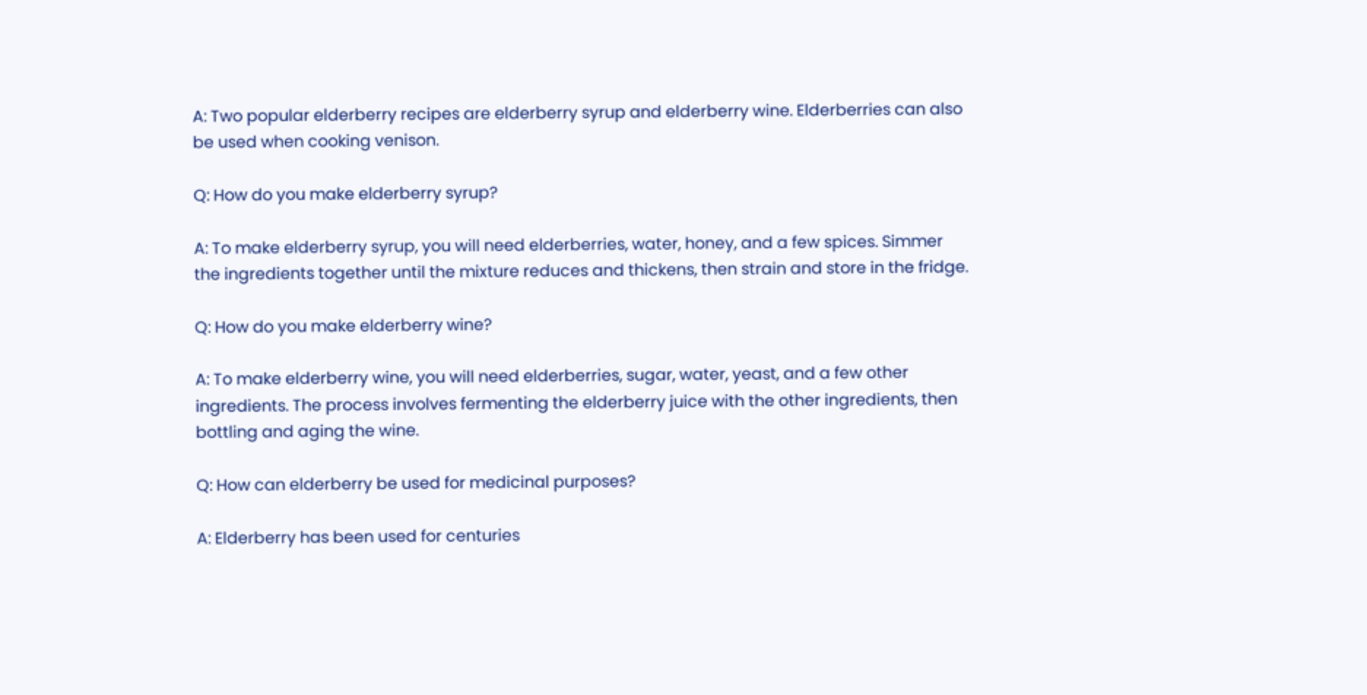A: Two popular elderberry recipes are elderberry syrup and elderberry wine. Elderberries can also be used when cooking venison.

Q: How do you make elderberry syrup?

A: To make elderberry syrup, you will need elderberries, water, honey, and a few spices. Simmer the ingredients together until the mixture reduces and thickens, then strain and store in the fridge.

Q: How do you make elderberry wine?

A: To make elderberry wine, you will need elderberries, sugar, water, yeast, and a few other ingredients. The process involves fermenting the elderberry juice with the other ingredients, then bottling and aging the wine.

Q: How can elderberry be used for medicinal purposes?

A: Elderberry has been used for centuries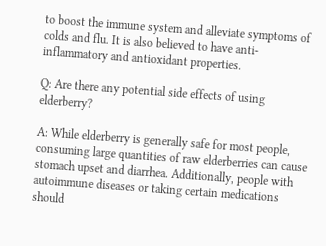to boost the immune system and alleviate symptoms of colds and flu. It is also believed to have anti-inflammatory and antioxidant properties.

Q: Are there any potential side effects of using elderberry?

A: While elderberry is generally safe for most people, consuming large quantities of raw elderberries can cause stomach upset and diarrhea. Additionally, people with autoimmune diseases or taking certain medications should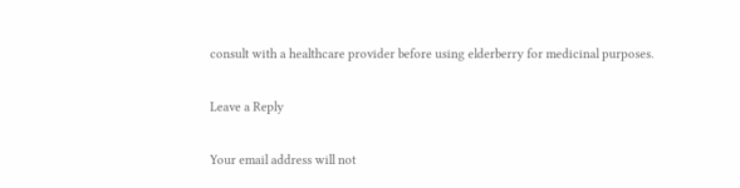consult with a healthcare provider before using elderberry for medicinal purposes.

Leave a Reply

Your email address will not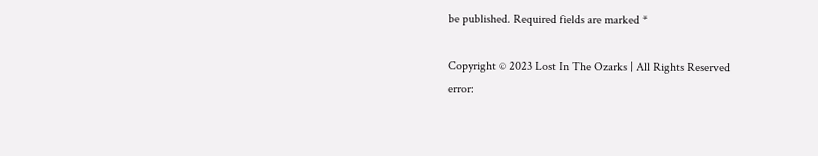be published. Required fields are marked *

Copyright © 2023 Lost In The Ozarks | All Rights Reserved
error: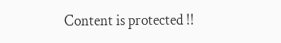Content is protected !!